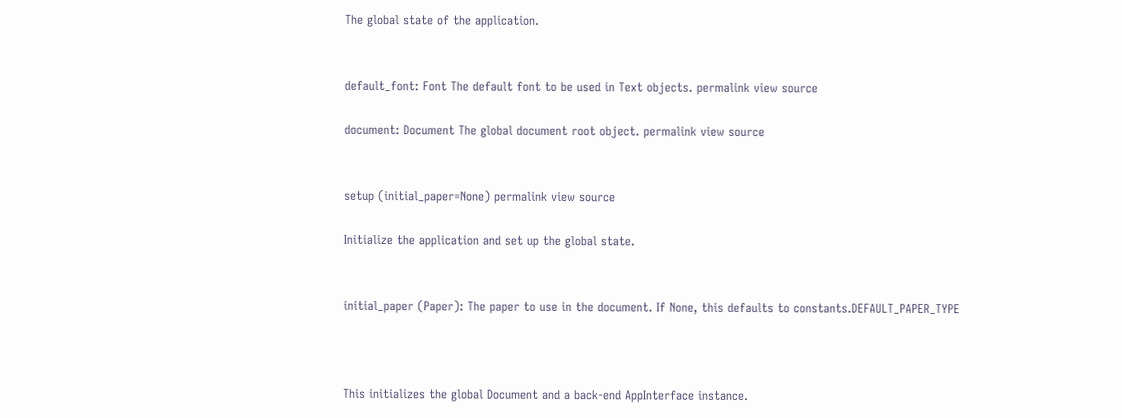The global state of the application.


default_font: Font The default font to be used in Text objects. permalink view source

document: Document The global document root object. permalink view source


setup (initial_paper=None) permalink view source

Initialize the application and set up the global state.


initial_paper (Paper): The paper to use in the document. If None, this defaults to constants.DEFAULT_PAPER_TYPE



This initializes the global Document and a back-end AppInterface instance.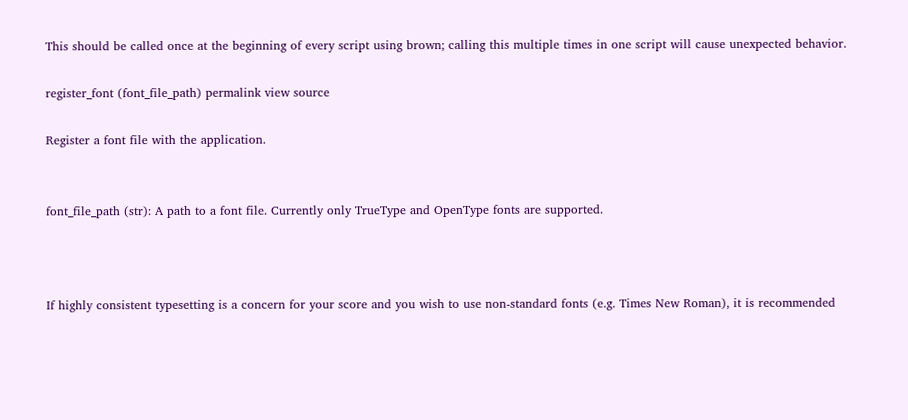This should be called once at the beginning of every script using brown; calling this multiple times in one script will cause unexpected behavior.

register_font (font_file_path) permalink view source

Register a font file with the application.


font_file_path (str): A path to a font file. Currently only TrueType and OpenType fonts are supported.



If highly consistent typesetting is a concern for your score and you wish to use non-standard fonts (e.g. Times New Roman), it is recommended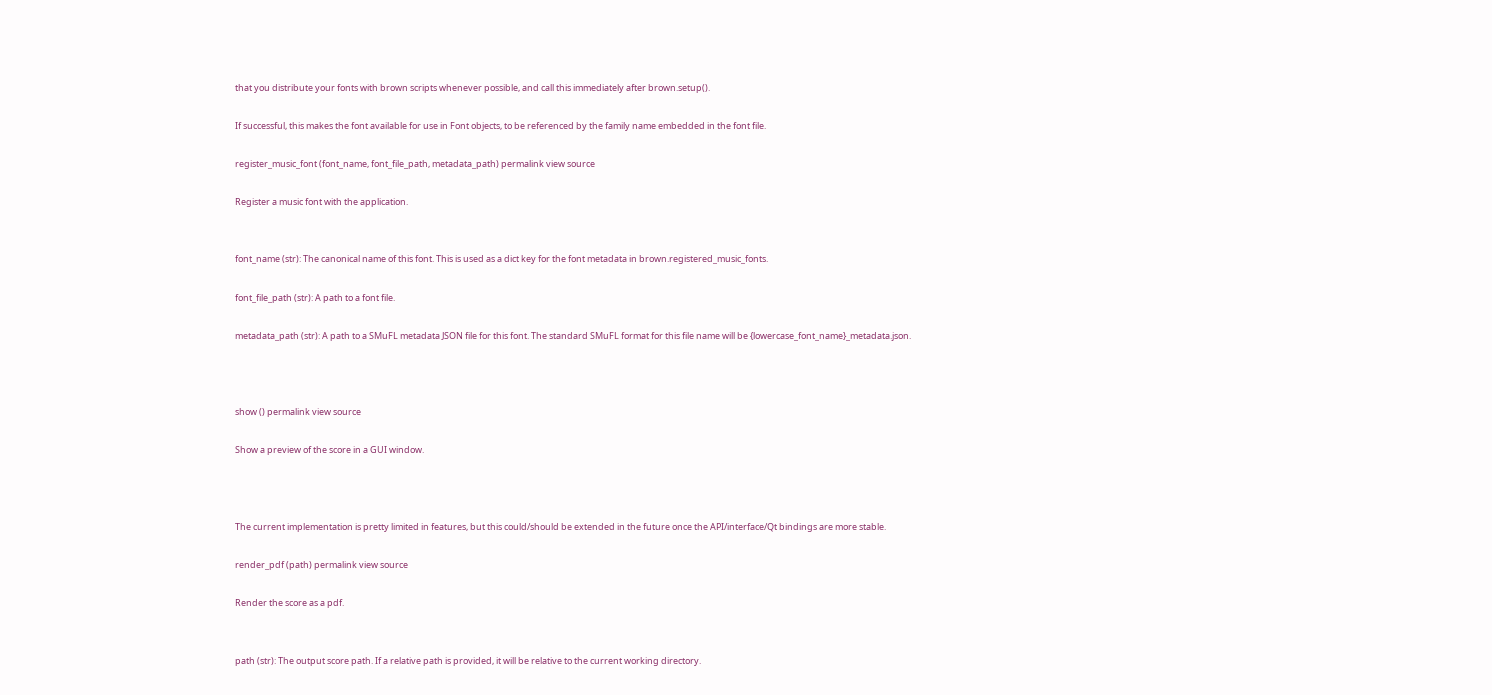that you distribute your fonts with brown scripts whenever possible, and call this immediately after brown.setup().

If successful, this makes the font available for use in Font objects, to be referenced by the family name embedded in the font file.

register_music_font (font_name, font_file_path, metadata_path) permalink view source

Register a music font with the application.


font_name (str): The canonical name of this font. This is used as a dict key for the font metadata in brown.registered_music_fonts.

font_file_path (str): A path to a font file.

metadata_path (str): A path to a SMuFL metadata JSON file for this font. The standard SMuFL format for this file name will be {lowercase_font_name}_metadata.json.



show () permalink view source

Show a preview of the score in a GUI window.



The current implementation is pretty limited in features, but this could/should be extended in the future once the API/interface/Qt bindings are more stable.

render_pdf (path) permalink view source

Render the score as a pdf.


path (str): The output score path. If a relative path is provided, it will be relative to the current working directory.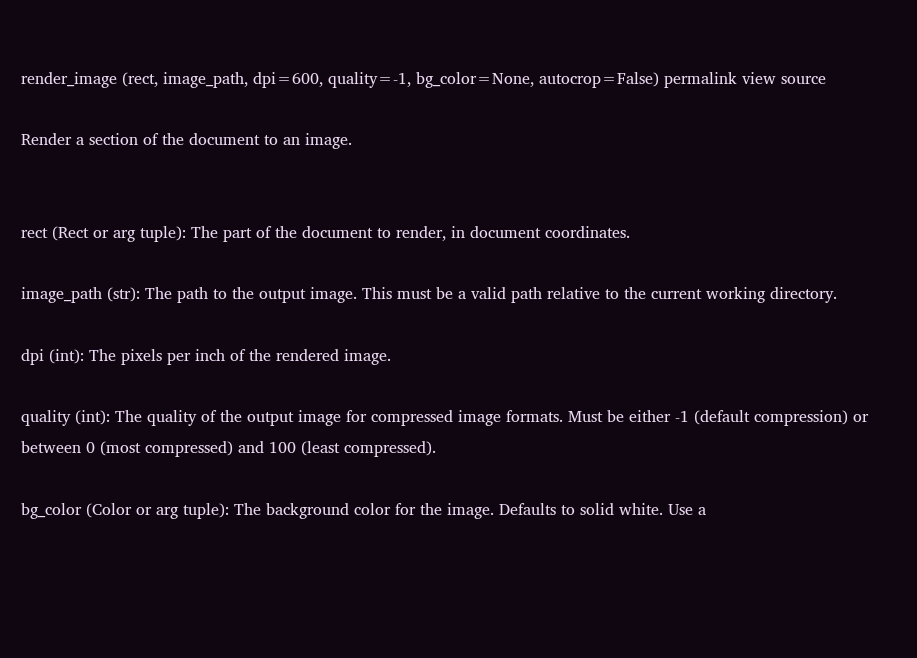render_image (rect, image_path, dpi=600, quality=-1, bg_color=None, autocrop=False) permalink view source

Render a section of the document to an image.


rect (Rect or arg tuple): The part of the document to render, in document coordinates.

image_path (str): The path to the output image. This must be a valid path relative to the current working directory.

dpi (int): The pixels per inch of the rendered image.

quality (int): The quality of the output image for compressed image formats. Must be either -1 (default compression) or between 0 (most compressed) and 100 (least compressed).

bg_color (Color or arg tuple): The background color for the image. Defaults to solid white. Use a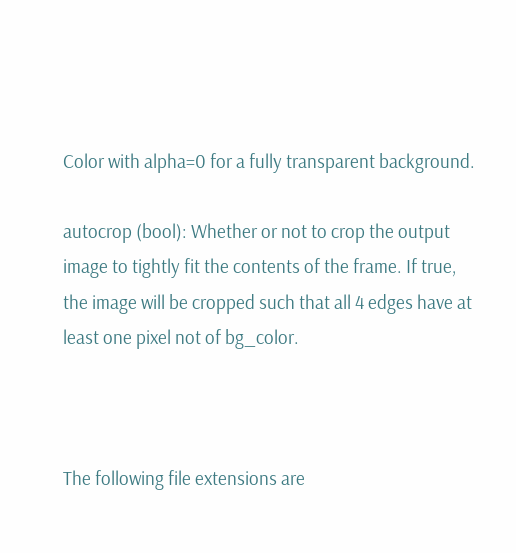Color with alpha=0 for a fully transparent background.

autocrop (bool): Whether or not to crop the output image to tightly fit the contents of the frame. If true, the image will be cropped such that all 4 edges have at least one pixel not of bg_color.



The following file extensions are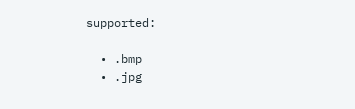supported:

  • .bmp
  • .jpg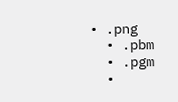• .png
  • .pbm
  • .pgm
  •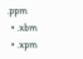.ppm
  • .xbm
  • .xpm